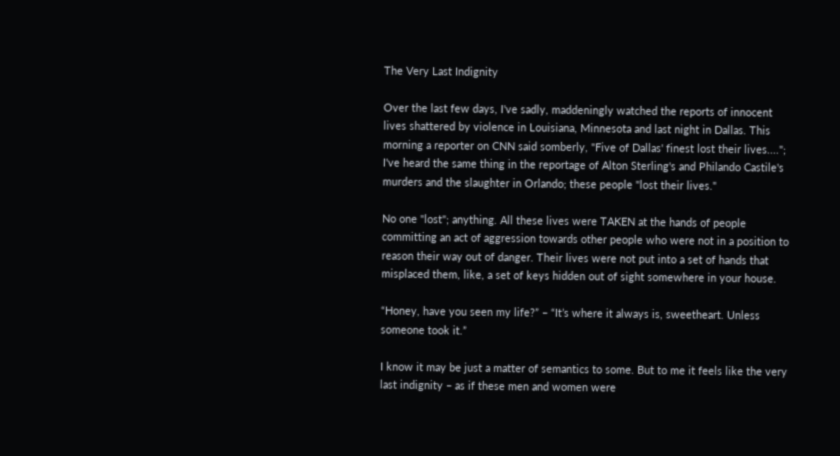The Very Last Indignity

Over the last few days, I've sadly, maddeningly watched the reports of innocent lives shattered by violence in Louisiana, Minnesota and last night in Dallas. This morning a reporter on CNN said somberly, "Five of Dallas' finest lost their lives...."; I've heard the same thing in the reportage of Alton Sterling's and Philando Castile's murders and the slaughter in Orlando; these people "lost their lives."

No one "lost"; anything. All these lives were TAKEN at the hands of people committing an act of aggression towards other people who were not in a position to reason their way out of danger. Their lives were not put into a set of hands that misplaced them, like, a set of keys hidden out of sight somewhere in your house.

“Honey, have you seen my life?” – “It’s where it always is, sweetheart. Unless someone took it.”

I know it may be just a matter of semantics to some. But to me it feels like the very last indignity – as if these men and women were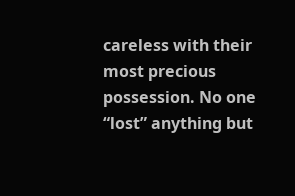careless with their most precious possession. No one “lost” anything but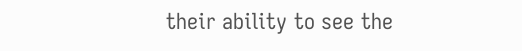their ability to see the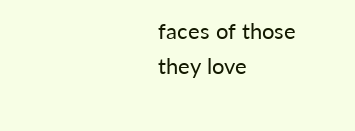faces of those they love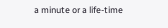a minute or a life-time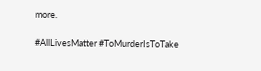more.

#AllLivesMatter #ToMurderIsToTake